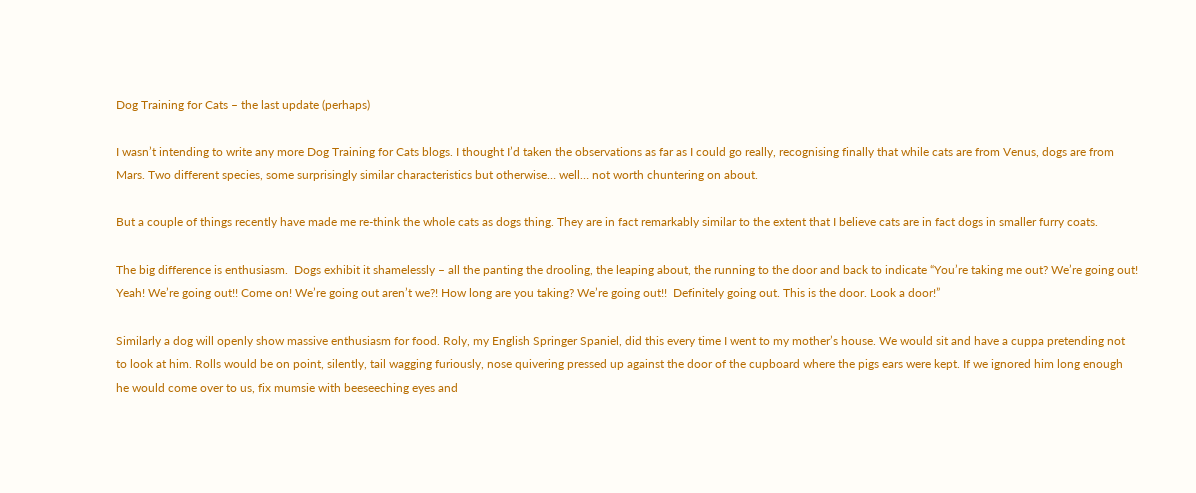Dog Training for Cats – the last update (perhaps)

I wasn’t intending to write any more Dog Training for Cats blogs. I thought I’d taken the observations as far as I could go really, recognising finally that while cats are from Venus, dogs are from Mars. Two different species, some surprisingly similar characteristics but otherwise… well… not worth chuntering on about.

But a couple of things recently have made me re-think the whole cats as dogs thing. They are in fact remarkably similar to the extent that I believe cats are in fact dogs in smaller furry coats.

The big difference is enthusiasm.  Dogs exhibit it shamelessly – all the panting the drooling, the leaping about, the running to the door and back to indicate “You’re taking me out? We’re going out! Yeah! We’re going out!! Come on! We’re going out aren’t we?! How long are you taking? We’re going out!!  Definitely going out. This is the door. Look a door!”

Similarly a dog will openly show massive enthusiasm for food. Roly, my English Springer Spaniel, did this every time I went to my mother’s house. We would sit and have a cuppa pretending not to look at him. Rolls would be on point, silently, tail wagging furiously, nose quivering pressed up against the door of the cupboard where the pigs ears were kept. If we ignored him long enough he would come over to us, fix mumsie with beeseeching eyes and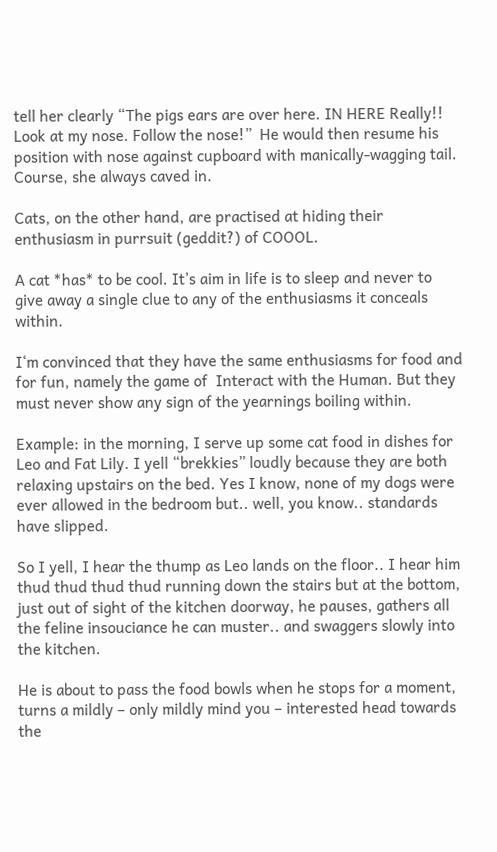tell her clearly “The pigs ears are over here. IN HERE Really!! Look at my nose. Follow the nose!”  He would then resume his position with nose against cupboard with manically-wagging tail.  Course, she always caved in.

Cats, on the other hand, are practised at hiding their enthusiasm in purrsuit (geddit?) of COOOL.

A cat *has* to be cool. It’s aim in life is to sleep and never to give away a single clue to any of the enthusiasms it conceals within.

I‘m convinced that they have the same enthusiasms for food and for fun, namely the game of  Interact with the Human. But they must never show any sign of the yearnings boiling within.

Example: in the morning, I serve up some cat food in dishes for Leo and Fat Lily. I yell “brekkies” loudly because they are both relaxing upstairs on the bed. Yes I know, none of my dogs were ever allowed in the bedroom but.. well, you know.. standards have slipped.

So I yell, I hear the thump as Leo lands on the floor.. I hear him thud thud thud thud running down the stairs but at the bottom, just out of sight of the kitchen doorway, he pauses, gathers all the feline insouciance he can muster.. and swaggers slowly into the kitchen.

He is about to pass the food bowls when he stops for a moment, turns a mildly – only mildly mind you – interested head towards the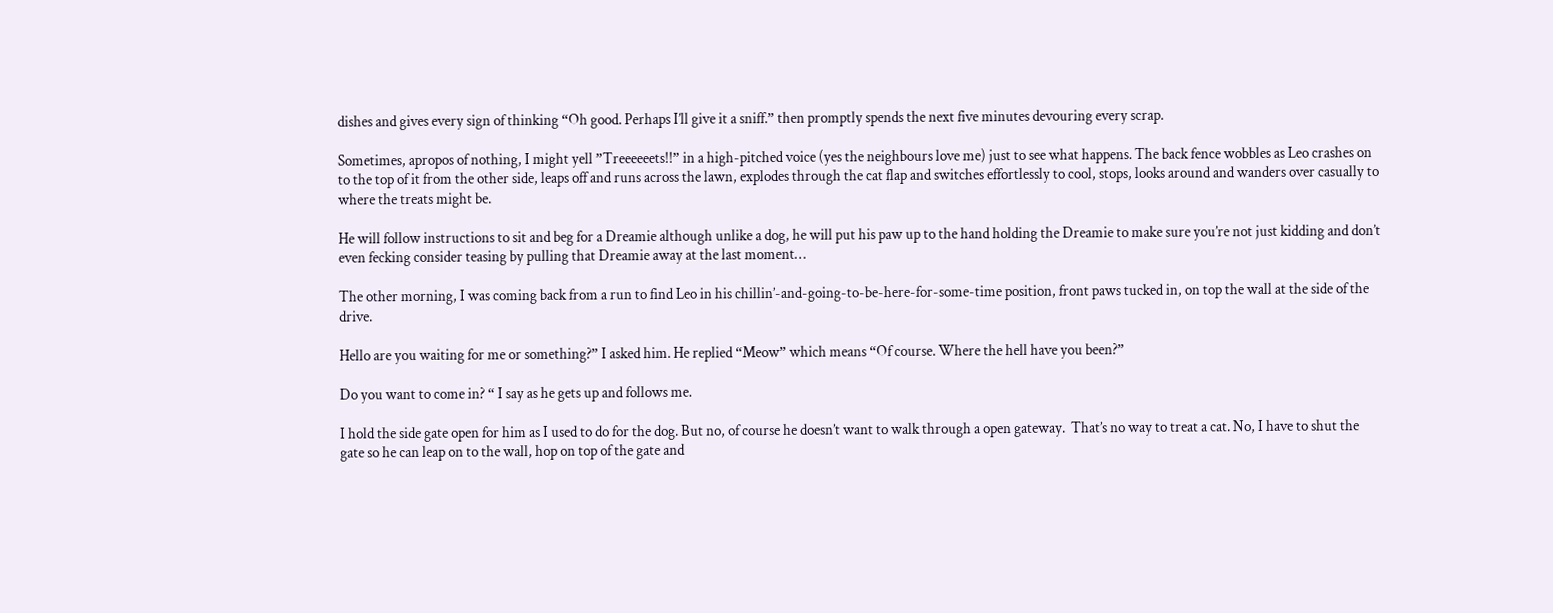dishes and gives every sign of thinking “Oh good. Perhaps I’ll give it a sniff.” then promptly spends the next five minutes devouring every scrap.

Sometimes, apropos of nothing, I might yell ”Treeeeeets!!” in a high-pitched voice (yes the neighbours love me) just to see what happens. The back fence wobbles as Leo crashes on to the top of it from the other side, leaps off and runs across the lawn, explodes through the cat flap and switches effortlessly to cool, stops, looks around and wanders over casually to where the treats might be.

He will follow instructions to sit and beg for a Dreamie although unlike a dog, he will put his paw up to the hand holding the Dreamie to make sure you’re not just kidding and don’t even fecking consider teasing by pulling that Dreamie away at the last moment…

The other morning, I was coming back from a run to find Leo in his chillin’-and-going-to-be-here-for-some-time position, front paws tucked in, on top the wall at the side of the drive.

Hello are you waiting for me or something?” I asked him. He replied “Meow” which means “Of course. Where the hell have you been?”

Do you want to come in? “ I say as he gets up and follows me.

I hold the side gate open for him as I used to do for the dog. But no, of course he doesn’t want to walk through a open gateway.  That’s no way to treat a cat. No, I have to shut the gate so he can leap on to the wall, hop on top of the gate and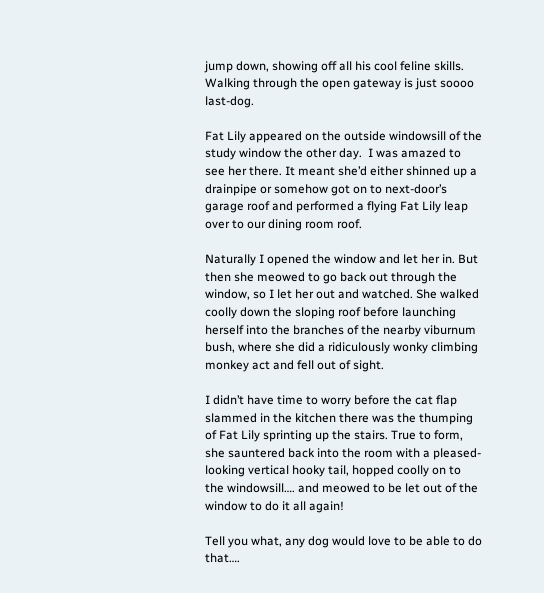jump down, showing off all his cool feline skills. Walking through the open gateway is just soooo last-dog.

Fat Lily appeared on the outside windowsill of the study window the other day.  I was amazed to see her there. It meant she’d either shinned up a drainpipe or somehow got on to next-door’s garage roof and performed a flying Fat Lily leap over to our dining room roof.

Naturally I opened the window and let her in. But then she meowed to go back out through the window, so I let her out and watched. She walked coolly down the sloping roof before launching herself into the branches of the nearby viburnum bush, where she did a ridiculously wonky climbing monkey act and fell out of sight.

I didn’t have time to worry before the cat flap slammed in the kitchen there was the thumping of Fat Lily sprinting up the stairs. True to form, she sauntered back into the room with a pleased-looking vertical hooky tail, hopped coolly on to the windowsill…. and meowed to be let out of the window to do it all again!

Tell you what, any dog would love to be able to do that….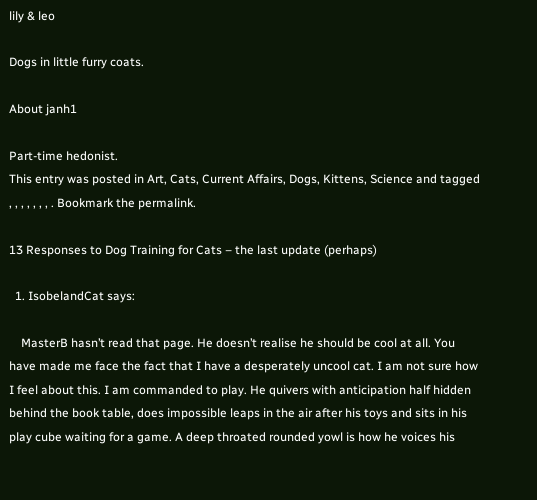lily & leo

Dogs in little furry coats.

About janh1

Part-time hedonist.
This entry was posted in Art, Cats, Current Affairs, Dogs, Kittens, Science and tagged , , , , , , , . Bookmark the permalink.

13 Responses to Dog Training for Cats – the last update (perhaps)

  1. IsobelandCat says:

    MasterB hasn’t read that page. He doesn’t realise he should be cool at all. You have made me face the fact that I have a desperately uncool cat. I am not sure how I feel about this. I am commanded to play. He quivers with anticipation half hidden behind the book table, does impossible leaps in the air after his toys and sits in his play cube waiting for a game. A deep throated rounded yowl is how he voices his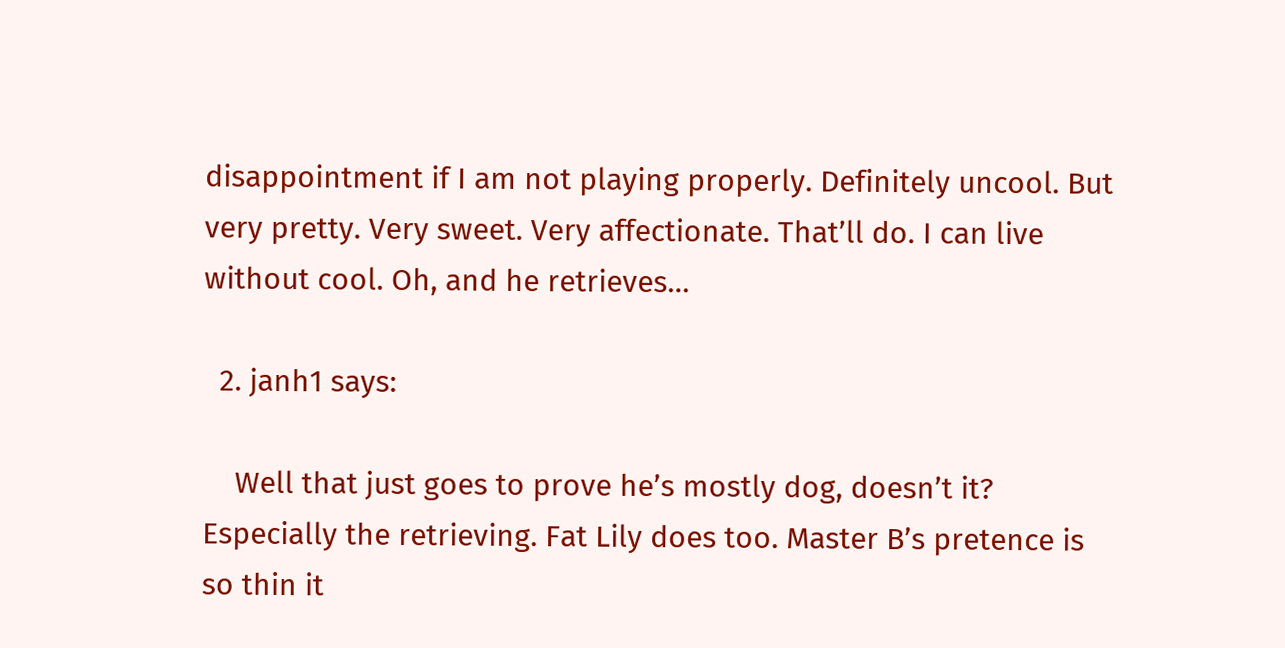disappointment if I am not playing properly. Definitely uncool. But very pretty. Very sweet. Very affectionate. That’ll do. I can live without cool. Oh, and he retrieves…

  2. janh1 says:

    Well that just goes to prove he’s mostly dog, doesn’t it? Especially the retrieving. Fat Lily does too. Master B’s pretence is so thin it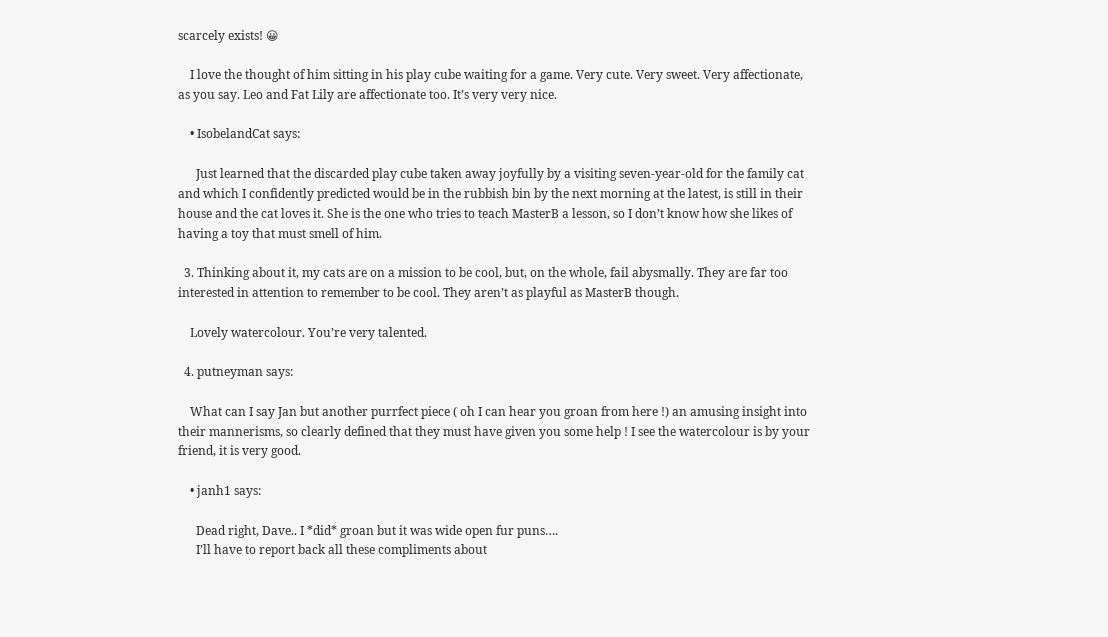scarcely exists! 😀

    I love the thought of him sitting in his play cube waiting for a game. Very cute. Very sweet. Very affectionate, as you say. Leo and Fat Lily are affectionate too. It’s very very nice.

    • IsobelandCat says:

      Just learned that the discarded play cube taken away joyfully by a visiting seven-year-old for the family cat and which I confidently predicted would be in the rubbish bin by the next morning at the latest, is still in their house and the cat loves it. She is the one who tries to teach MasterB a lesson, so I don’t know how she likes of having a toy that must smell of him.

  3. Thinking about it, my cats are on a mission to be cool, but, on the whole, fail abysmally. They are far too interested in attention to remember to be cool. They aren’t as playful as MasterB though.

    Lovely watercolour. You’re very talented.

  4. putneyman says:

    What can I say Jan but another purrfect piece ( oh I can hear you groan from here !) an amusing insight into their mannerisms, so clearly defined that they must have given you some help ! I see the watercolour is by your friend, it is very good.

    • janh1 says:

      Dead right, Dave.. I *did* groan but it was wide open fur puns….
      I’ll have to report back all these compliments about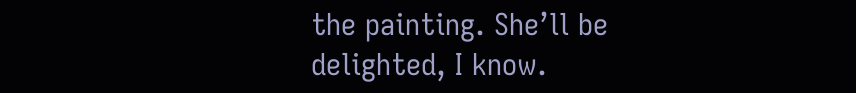the painting. She’ll be delighted, I know.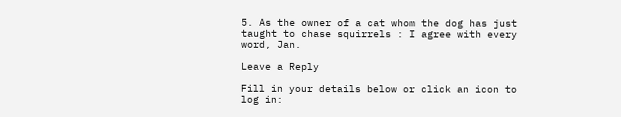5. As the owner of a cat whom the dog has just taught to chase squirrels : I agree with every word, Jan.

Leave a Reply

Fill in your details below or click an icon to log in: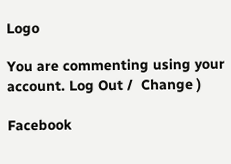Logo

You are commenting using your account. Log Out /  Change )

Facebook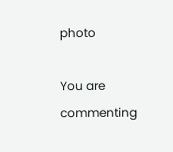photo

You are commenting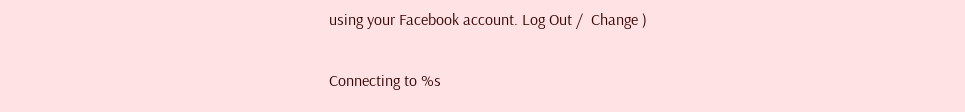using your Facebook account. Log Out /  Change )

Connecting to %s